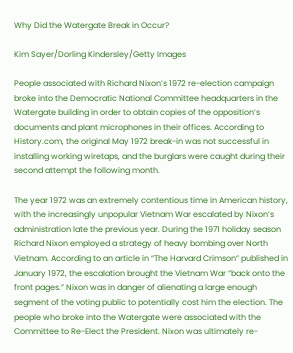Why Did the Watergate Break in Occur?

Kim Sayer/Dorling Kindersley/Getty Images

People associated with Richard Nixon’s 1972 re-election campaign broke into the Democratic National Committee headquarters in the Watergate building in order to obtain copies of the opposition’s documents and plant microphones in their offices. According to History.com, the original May 1972 break-in was not successful in installing working wiretaps, and the burglars were caught during their second attempt the following month.

The year 1972 was an extremely contentious time in American history, with the increasingly unpopular Vietnam War escalated by Nixon’s administration late the previous year. During the 1971 holiday season Richard Nixon employed a strategy of heavy bombing over North Vietnam. According to an article in “The Harvard Crimson” published in January 1972, the escalation brought the Vietnam War “back onto the front pages.” Nixon was in danger of alienating a large enough segment of the voting public to potentially cost him the election. The people who broke into the Watergate were associated with the Committee to Re-Elect the President. Nixon was ultimately re-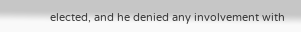elected, and he denied any involvement with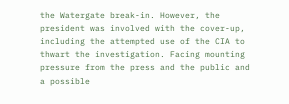the Watergate break-in. However, the president was involved with the cover-up, including the attempted use of the CIA to thwart the investigation. Facing mounting pressure from the press and the public and a possible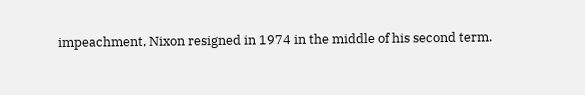impeachment, Nixon resigned in 1974 in the middle of his second term.